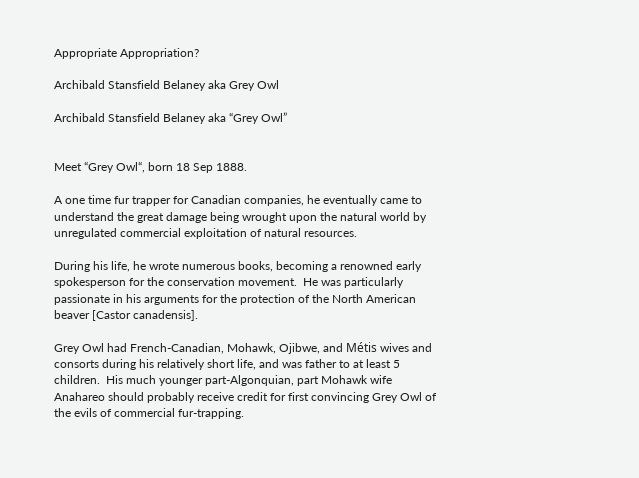Appropriate Appropriation?

Archibald Stansfield Belaney aka Grey Owl

Archibald Stansfield Belaney aka “Grey Owl”


Meet “Grey Owl“, born 18 Sep 1888.

A one time fur trapper for Canadian companies, he eventually came to understand the great damage being wrought upon the natural world by unregulated commercial exploitation of natural resources.

During his life, he wrote numerous books, becoming a renowned early spokesperson for the conservation movement.  He was particularly passionate in his arguments for the protection of the North American beaver [Castor canadensis].

Grey Owl had French-Canadian, Mohawk, Ojibwe, and Métis wives and consorts during his relatively short life, and was father to at least 5 children.  His much younger part-Algonquian, part Mohawk wife Anahareo should probably receive credit for first convincing Grey Owl of the evils of commercial fur-trapping.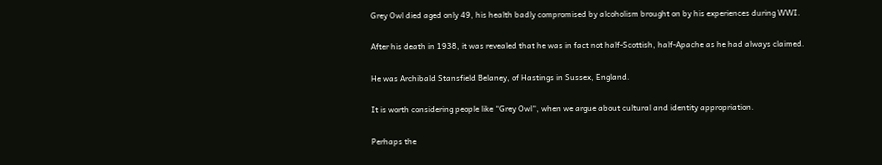Grey Owl died aged only 49, his health badly compromised by alcoholism brought on by his experiences during WWI.

After his death in 1938, it was revealed that he was in fact not half-Scottish, half-Apache as he had always claimed.

He was Archibald Stansfield Belaney, of Hastings in Sussex, England.

It is worth considering people like “Grey Owl“, when we argue about cultural and identity appropriation.

Perhaps the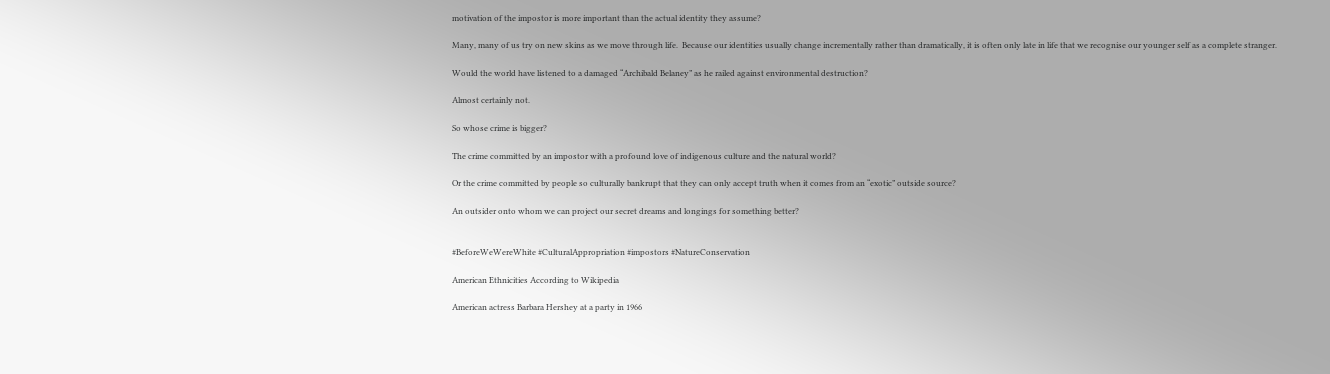motivation of the impostor is more important than the actual identity they assume?

Many, many of us try on new skins as we move through life.  Because our identities usually change incrementally rather than dramatically, it is often only late in life that we recognise our younger self as a complete stranger.

Would the world have listened to a damaged “Archibald Belaney” as he railed against environmental destruction?

Almost certainly not.

So whose crime is bigger?

The crime committed by an impostor with a profound love of indigenous culture and the natural world?

Or the crime committed by people so culturally bankrupt that they can only accept truth when it comes from an “exotic” outside source?

An outsider onto whom we can project our secret dreams and longings for something better?


#BeforeWeWereWhite #CulturalAppropriation #impostors #NatureConservation

American Ethnicities According to Wikipedia

American actress Barbara Hershey at a party in 1966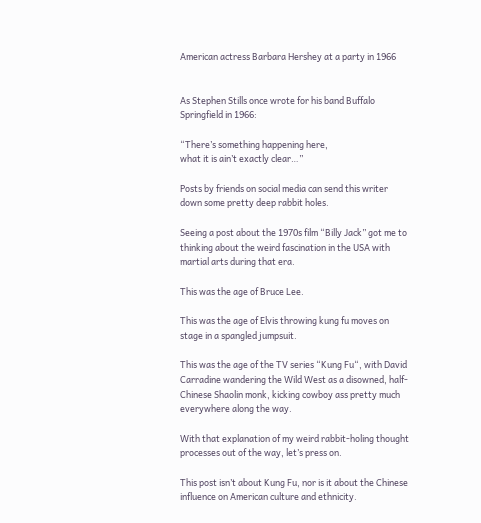American actress Barbara Hershey at a party in 1966


As Stephen Stills once wrote for his band Buffalo Springfield in 1966:

“There’s something happening here,
what it is ain’t exactly clear…”

Posts by friends on social media can send this writer down some pretty deep rabbit holes.

Seeing a post about the 1970s film “Billy Jack” got me to thinking about the weird fascination in the USA with martial arts during that era.

This was the age of Bruce Lee.

This was the age of Elvis throwing kung fu moves on stage in a spangled jumpsuit.

This was the age of the TV series “Kung Fu“, with David Carradine wandering the Wild West as a disowned, half-Chinese Shaolin monk, kicking cowboy ass pretty much everywhere along the way.

With that explanation of my weird rabbit-holing thought processes out of the way, let’s press on.

This post isn’t about Kung Fu, nor is it about the Chinese influence on American culture and ethnicity.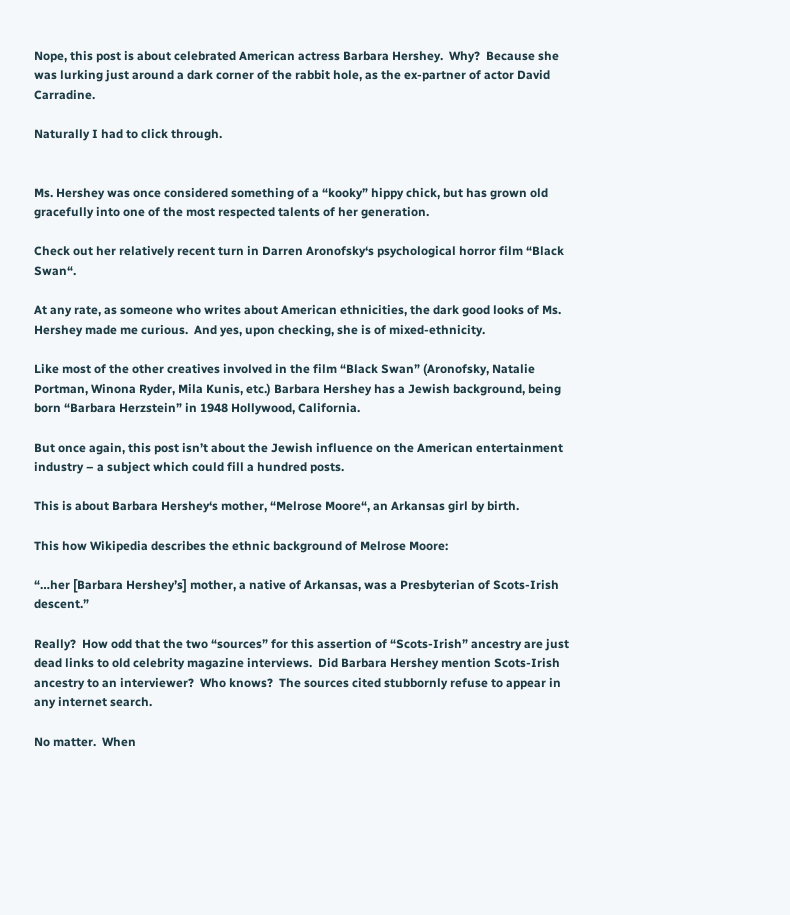Nope, this post is about celebrated American actress Barbara Hershey.  Why?  Because she was lurking just around a dark corner of the rabbit hole, as the ex-partner of actor David Carradine.

Naturally I had to click through.


Ms. Hershey was once considered something of a “kooky” hippy chick, but has grown old gracefully into one of the most respected talents of her generation.

Check out her relatively recent turn in Darren Aronofsky‘s psychological horror film “Black Swan“.

At any rate, as someone who writes about American ethnicities, the dark good looks of Ms. Hershey made me curious.  And yes, upon checking, she is of mixed-ethnicity.

Like most of the other creatives involved in the film “Black Swan” (Aronofsky, Natalie Portman, Winona Ryder, Mila Kunis, etc.) Barbara Hershey has a Jewish background, being born “Barbara Herzstein” in 1948 Hollywood, California.

But once again, this post isn’t about the Jewish influence on the American entertainment industry – a subject which could fill a hundred posts.

This is about Barbara Hershey‘s mother, “Melrose Moore“, an Arkansas girl by birth.

This how Wikipedia describes the ethnic background of Melrose Moore:

“…her [Barbara Hershey’s] mother, a native of Arkansas, was a Presbyterian of Scots-Irish descent.”

Really?  How odd that the two “sources” for this assertion of “Scots-Irish” ancestry are just dead links to old celebrity magazine interviews.  Did Barbara Hershey mention Scots-Irish ancestry to an interviewer?  Who knows?  The sources cited stubbornly refuse to appear in any internet search.

No matter.  When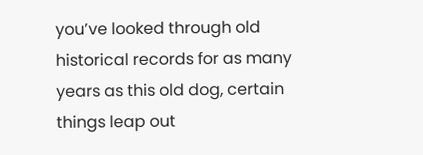you’ve looked through old historical records for as many years as this old dog, certain things leap out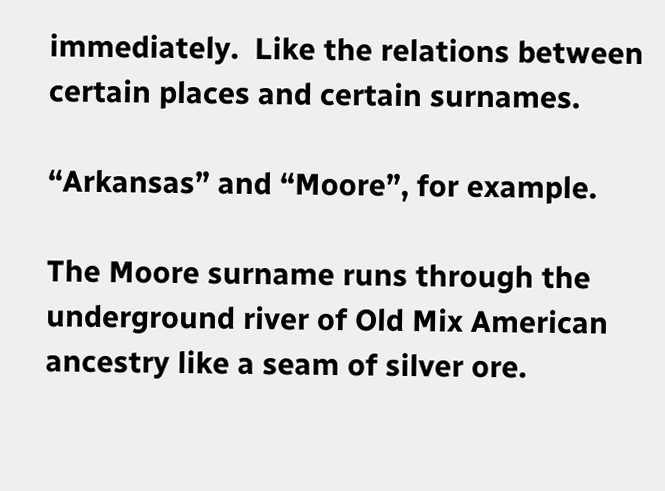immediately.  Like the relations between certain places and certain surnames.

“Arkansas” and “Moore”, for example.

The Moore surname runs through the underground river of Old Mix American ancestry like a seam of silver ore.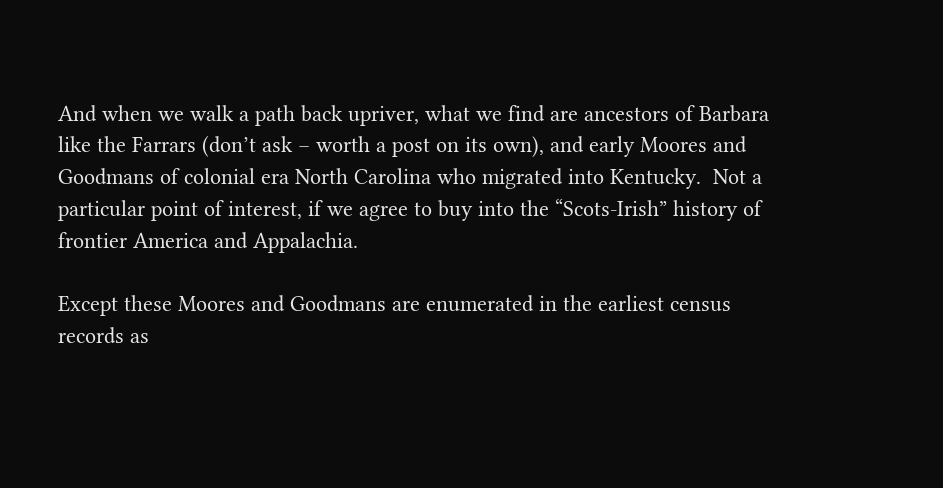And when we walk a path back upriver, what we find are ancestors of Barbara like the Farrars (don’t ask – worth a post on its own), and early Moores and Goodmans of colonial era North Carolina who migrated into Kentucky.  Not a particular point of interest, if we agree to buy into the “Scots-Irish” history of frontier America and Appalachia.

Except these Moores and Goodmans are enumerated in the earliest census records as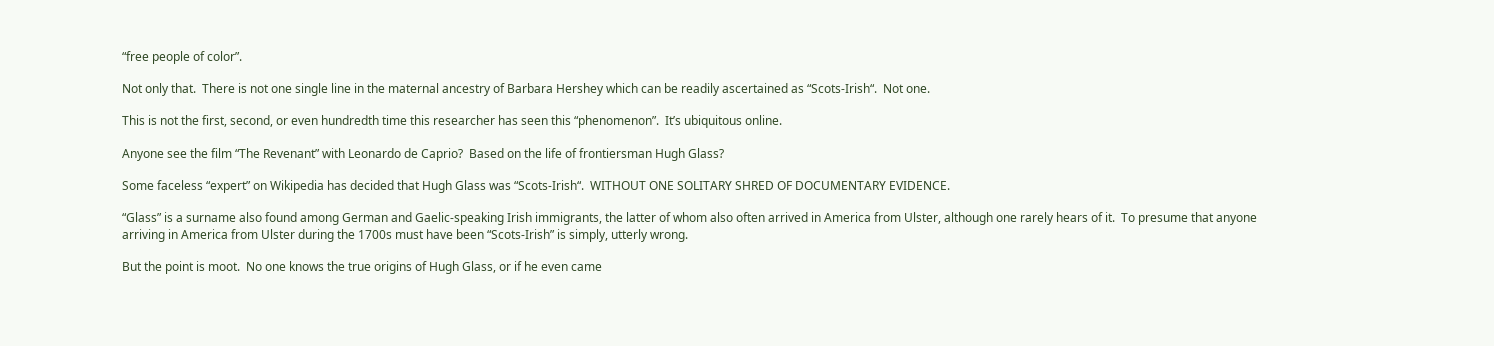“free people of color”.

Not only that.  There is not one single line in the maternal ancestry of Barbara Hershey which can be readily ascertained as “Scots-Irish“.  Not one.

This is not the first, second, or even hundredth time this researcher has seen this “phenomenon”.  It’s ubiquitous online.

Anyone see the film “The Revenant” with Leonardo de Caprio?  Based on the life of frontiersman Hugh Glass?

Some faceless “expert” on Wikipedia has decided that Hugh Glass was “Scots-Irish“.  WITHOUT ONE SOLITARY SHRED OF DOCUMENTARY EVIDENCE.

“Glass” is a surname also found among German and Gaelic-speaking Irish immigrants, the latter of whom also often arrived in America from Ulster, although one rarely hears of it.  To presume that anyone arriving in America from Ulster during the 1700s must have been “Scots-Irish” is simply, utterly wrong.

But the point is moot.  No one knows the true origins of Hugh Glass, or if he even came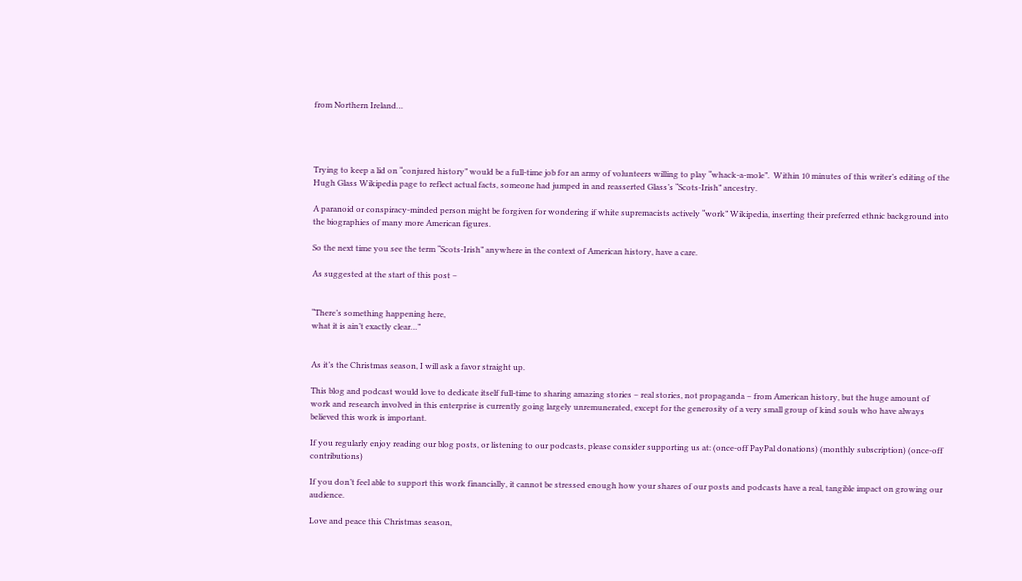from Northern Ireland…




Trying to keep a lid on “conjured history” would be a full-time job for an army of volunteers willing to play “whack-a-mole”.  Within 10 minutes of this writer’s editing of the Hugh Glass Wikipedia page to reflect actual facts, someone had jumped in and reasserted Glass’s “Scots-Irish” ancestry.

A paranoid or conspiracy-minded person might be forgiven for wondering if white supremacists actively “work” Wikipedia, inserting their preferred ethnic background into the biographies of many more American figures.

So the next time you see the term “Scots-Irish” anywhere in the context of American history, have a care.

As suggested at the start of this post –


“There’s something happening here,
what it is ain’t exactly clear…”


As it’s the Christmas season, I will ask a favor straight up.

This blog and podcast would love to dedicate itself full-time to sharing amazing stories – real stories, not propaganda – from American history, but the huge amount of work and research involved in this enterprise is currently going largely unremunerated, except for the generosity of a very small group of kind souls who have always believed this work is important.

If you regularly enjoy reading our blog posts, or listening to our podcasts, please consider supporting us at: (once-off PayPal donations) (monthly subscription) (once-off contributions)

If you don’t feel able to support this work financially, it cannot be stressed enough how your shares of our posts and podcasts have a real, tangible impact on growing our audience.

Love and peace this Christmas season,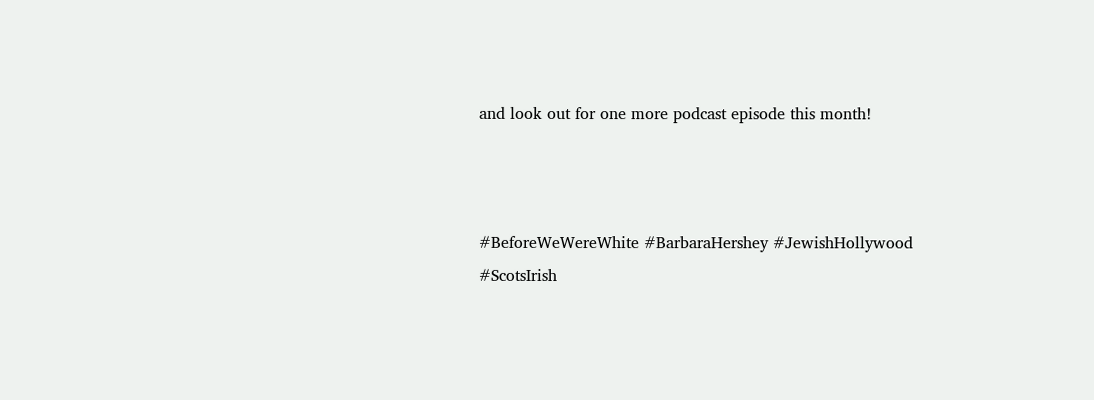and look out for one more podcast episode this month!



#BeforeWeWereWhite #BarbaraHershey #JewishHollywood #ScotsIrish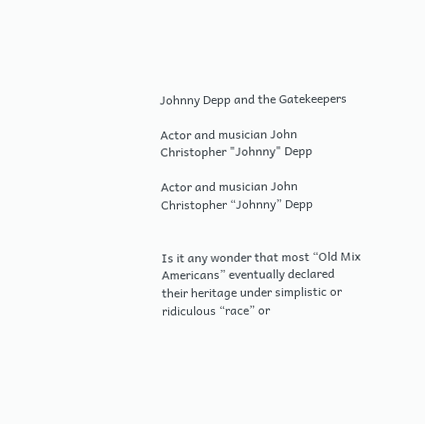Johnny Depp and the Gatekeepers

Actor and musician John Christopher "Johnny" Depp

Actor and musician John Christopher “Johnny” Depp


Is it any wonder that most “Old Mix Americans” eventually declared their heritage under simplistic or ridiculous “race” or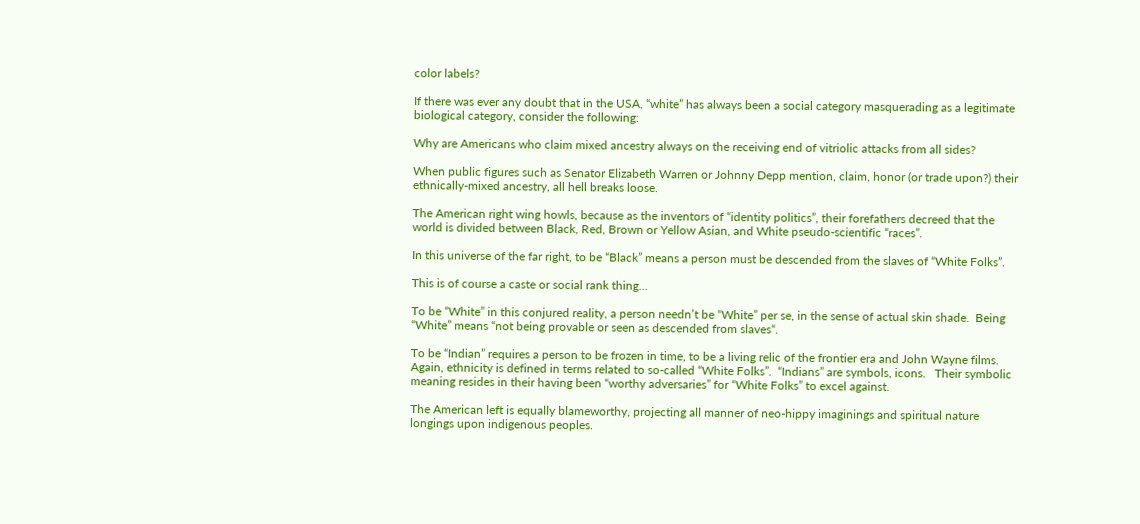color labels?

If there was ever any doubt that in the USA, “white” has always been a social category masquerading as a legitimate biological category, consider the following:

Why are Americans who claim mixed ancestry always on the receiving end of vitriolic attacks from all sides?

When public figures such as Senator Elizabeth Warren or Johnny Depp mention, claim, honor (or trade upon?) their ethnically-mixed ancestry, all hell breaks loose.

The American right wing howls, because as the inventors of “identity politics”, their forefathers decreed that the world is divided between Black, Red, Brown or Yellow Asian, and White pseudo-scientific “races”.

In this universe of the far right, to be “Black” means a person must be descended from the slaves of “White Folks”.

This is of course a caste or social rank thing…

To be “White” in this conjured reality, a person needn’t be “White” per se, in the sense of actual skin shade.  Being “White” means “not being provable or seen as descended from slaves“.

To be “Indian” requires a person to be frozen in time, to be a living relic of the frontier era and John Wayne films.  Again, ethnicity is defined in terms related to so-called “White Folks”.  “Indians” are symbols, icons.   Their symbolic meaning resides in their having been “worthy adversaries” for “White Folks” to excel against.

The American left is equally blameworthy, projecting all manner of neo-hippy imaginings and spiritual nature longings upon indigenous peoples.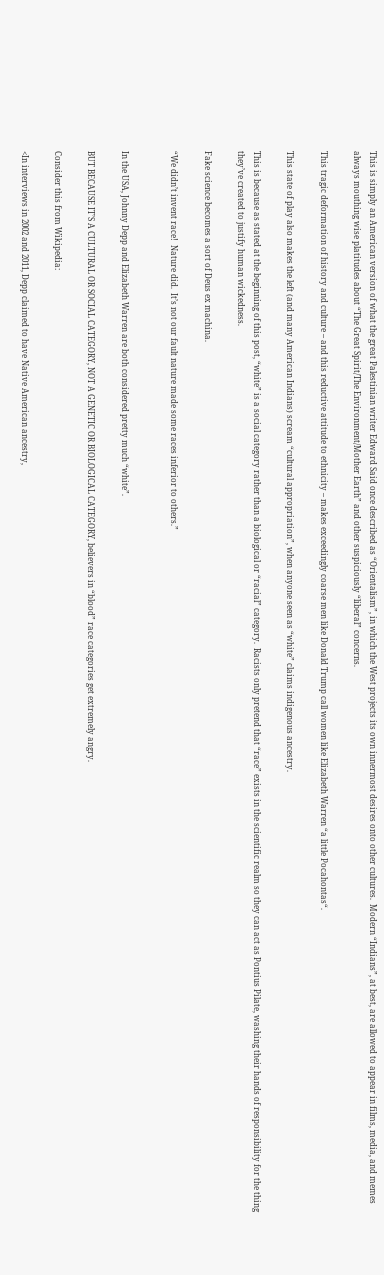This is simply an American version of what the great Palestinian writer Edward Said once described as “Orientalism”, in which the West projects its own innermost desires onto other cultures.  Modern “Indians”, at best, are allowed to appear in films, media, and memes always mouthing wise platitudes about “The Great Spirit/The Environment/Mother Earth” and other suspiciously “liberal” concerns.

This tragic deformation of history and culture – and this reductive attitude to ethnicity – makes exceedingly coarse men like Donald Trump call women like Elizabeth Warren “a little Pocahontas“.

This state of play also makes the left (and many American Indians) scream “cultural appropriation”, when anyone seen as “white” claims indigenous ancestry.

This is because as stated at the beginning of this post, “white” is a social category rather than a biological or “racial” category.  Racists only pretend that “race” exists in the scientific realm so they can act as Pontius Pilate, washing their hands of responsibility for the thing they’ve created to justify human wickedness.

Fake science becomes a sort of Deus ex machina.

“We didn’t invent race!  Nature did.  It’s not our fault nature made some races inferior to others.”


In the USA, Johnny Depp and Elizabeth Warren are both considered pretty much “white”.

BUT BECAUSE IT’S A CULTURAL OR SOCIAL CATEGORY, NOT A GENETIC OR BIOLOGICAL CATEGORY, believers in “blood” race categories get extremely angry.

Consider this from Wikipedia:

<In interviews in 2002 and 2011, Depp claimed to have Native American ancestry,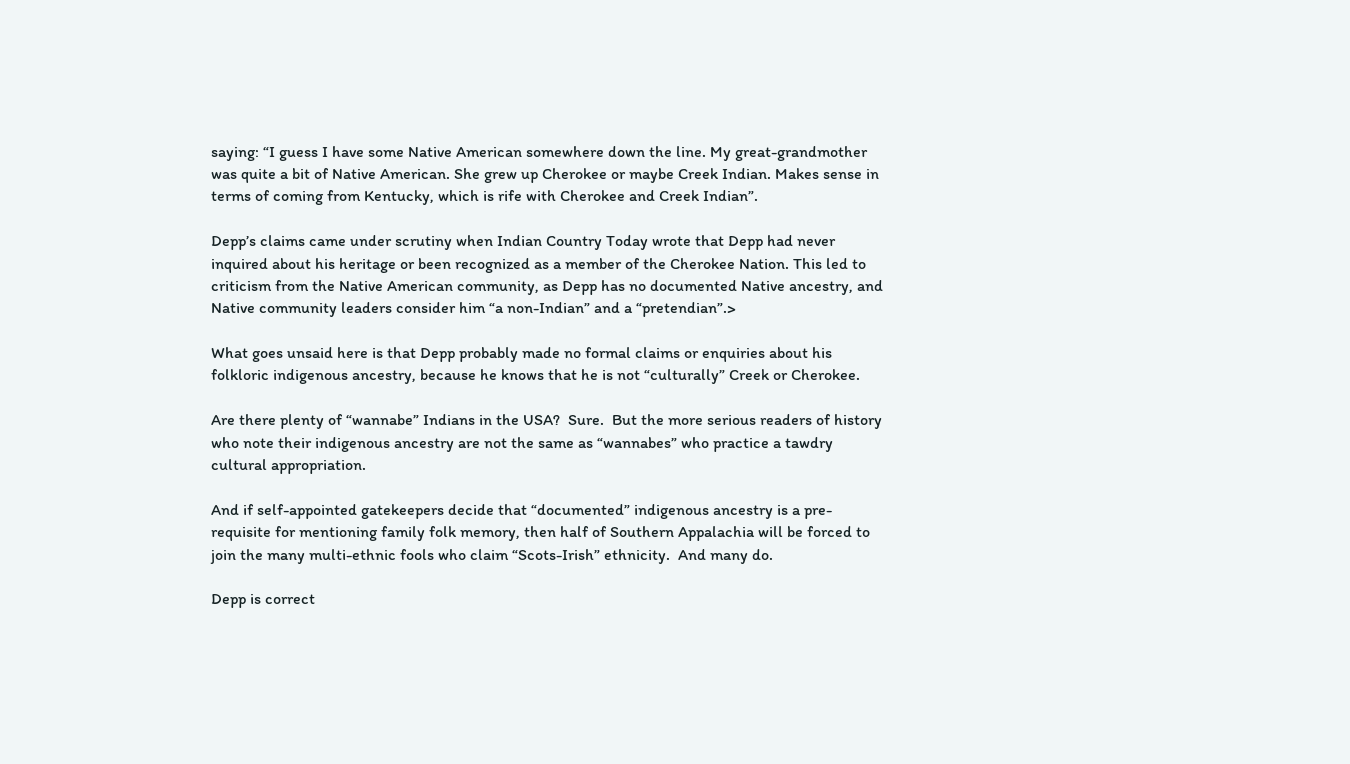saying: “I guess I have some Native American somewhere down the line. My great-grandmother was quite a bit of Native American. She grew up Cherokee or maybe Creek Indian. Makes sense in terms of coming from Kentucky, which is rife with Cherokee and Creek Indian”.

Depp’s claims came under scrutiny when Indian Country Today wrote that Depp had never inquired about his heritage or been recognized as a member of the Cherokee Nation. This led to criticism from the Native American community, as Depp has no documented Native ancestry, and Native community leaders consider him “a non-Indian” and a “pretendian”.>

What goes unsaid here is that Depp probably made no formal claims or enquiries about his folkloric indigenous ancestry, because he knows that he is not “culturally” Creek or Cherokee.

Are there plenty of “wannabe” Indians in the USA?  Sure.  But the more serious readers of history who note their indigenous ancestry are not the same as “wannabes” who practice a tawdry cultural appropriation.

And if self-appointed gatekeepers decide that “documented” indigenous ancestry is a pre-requisite for mentioning family folk memory, then half of Southern Appalachia will be forced to join the many multi-ethnic fools who claim “Scots-Irish” ethnicity.  And many do.

Depp is correct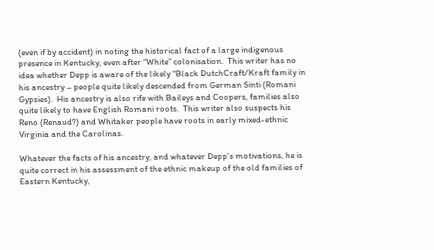(even if by accident) in noting the historical fact of a large indigenous presence in Kentucky, even after “White” colonisation.  This writer has no idea whether Depp is aware of the likely “Black DutchCraft/Kraft family in his ancestry – people quite likely descended from German Sinti (Romani Gypsies).  His ancestry is also rife with Baileys and Coopers, families also quite likely to have English Romani roots.  This writer also suspects his Reno (Renaud?) and Whitaker people have roots in early mixed-ethnic Virginia and the Carolinas.

Whatever the facts of his ancestry, and whatever Depp’s motivations, he is quite correct in his assessment of the ethnic makeup of the old families of Eastern Kentucky,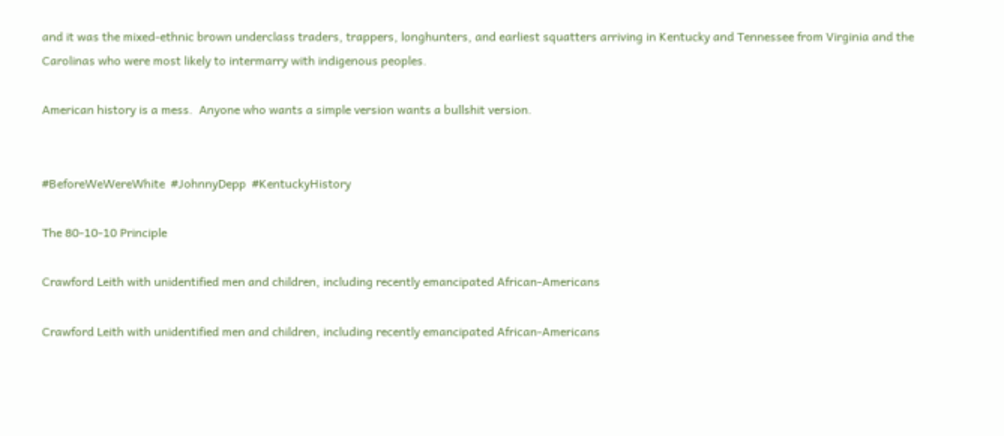and it was the mixed-ethnic brown underclass traders, trappers, longhunters, and earliest squatters arriving in Kentucky and Tennessee from Virginia and the Carolinas who were most likely to intermarry with indigenous peoples.

American history is a mess.  Anyone who wants a simple version wants a bullshit version.


#BeforeWeWereWhite  #JohnnyDepp  #KentuckyHistory

The 80-10-10 Principle

Crawford Leith with unidentified men and children, including recently emancipated African-Americans

Crawford Leith with unidentified men and children, including recently emancipated African-Americans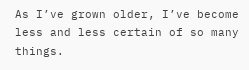As I’ve grown older, I’ve become less and less certain of so many things.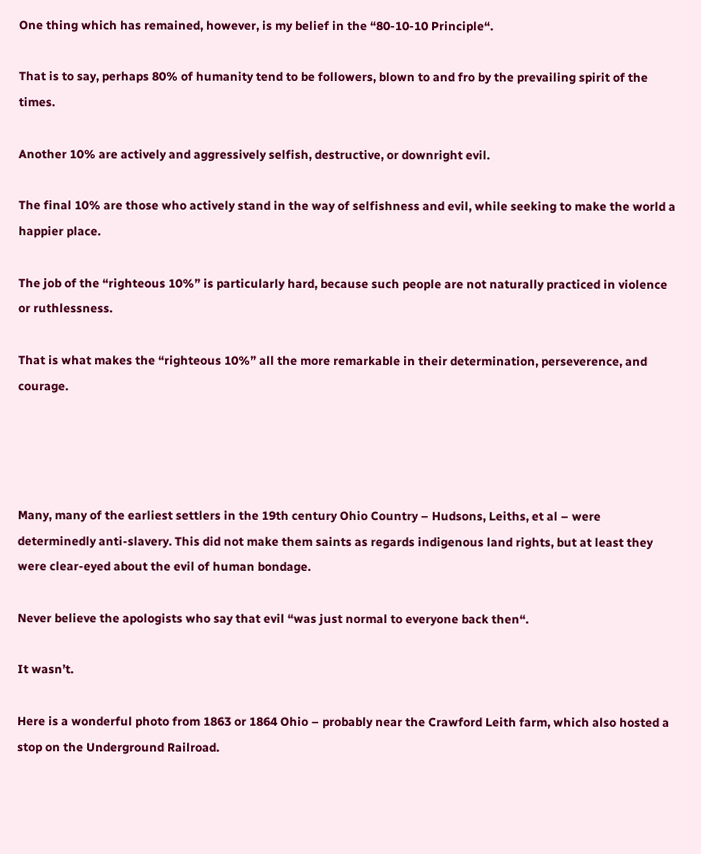One thing which has remained, however, is my belief in the “80-10-10 Principle“.

That is to say, perhaps 80% of humanity tend to be followers, blown to and fro by the prevailing spirit of the times.

Another 10% are actively and aggressively selfish, destructive, or downright evil.

The final 10% are those who actively stand in the way of selfishness and evil, while seeking to make the world a happier place.

The job of the “righteous 10%” is particularly hard, because such people are not naturally practiced in violence or ruthlessness.

That is what makes the “righteous 10%” all the more remarkable in their determination, perseverence, and courage.




Many, many of the earliest settlers in the 19th century Ohio Country – Hudsons, Leiths, et al – were determinedly anti-slavery. This did not make them saints as regards indigenous land rights, but at least they were clear-eyed about the evil of human bondage.

Never believe the apologists who say that evil “was just normal to everyone back then“.

It wasn’t.

Here is a wonderful photo from 1863 or 1864 Ohio – probably near the Crawford Leith farm, which also hosted a stop on the Underground Railroad.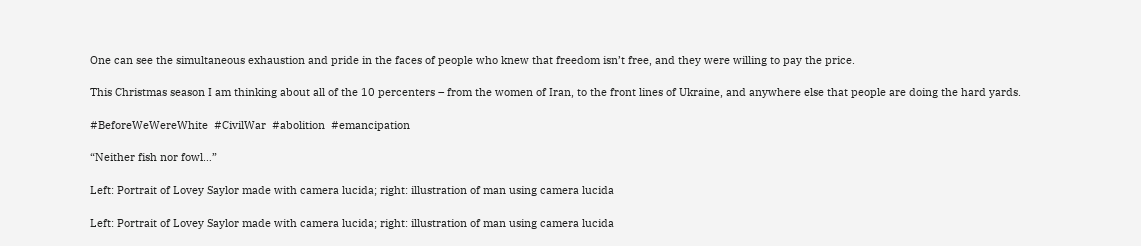One can see the simultaneous exhaustion and pride in the faces of people who knew that freedom isn’t free, and they were willing to pay the price.

This Christmas season I am thinking about all of the 10 percenters – from the women of Iran, to the front lines of Ukraine, and anywhere else that people are doing the hard yards.

#BeforeWeWereWhite  #CivilWar  #abolition  #emancipation

“Neither fish nor fowl…”

Left: Portrait of Lovey Saylor made with camera lucida; right: illustration of man using camera lucida

Left: Portrait of Lovey Saylor made with camera lucida; right: illustration of man using camera lucida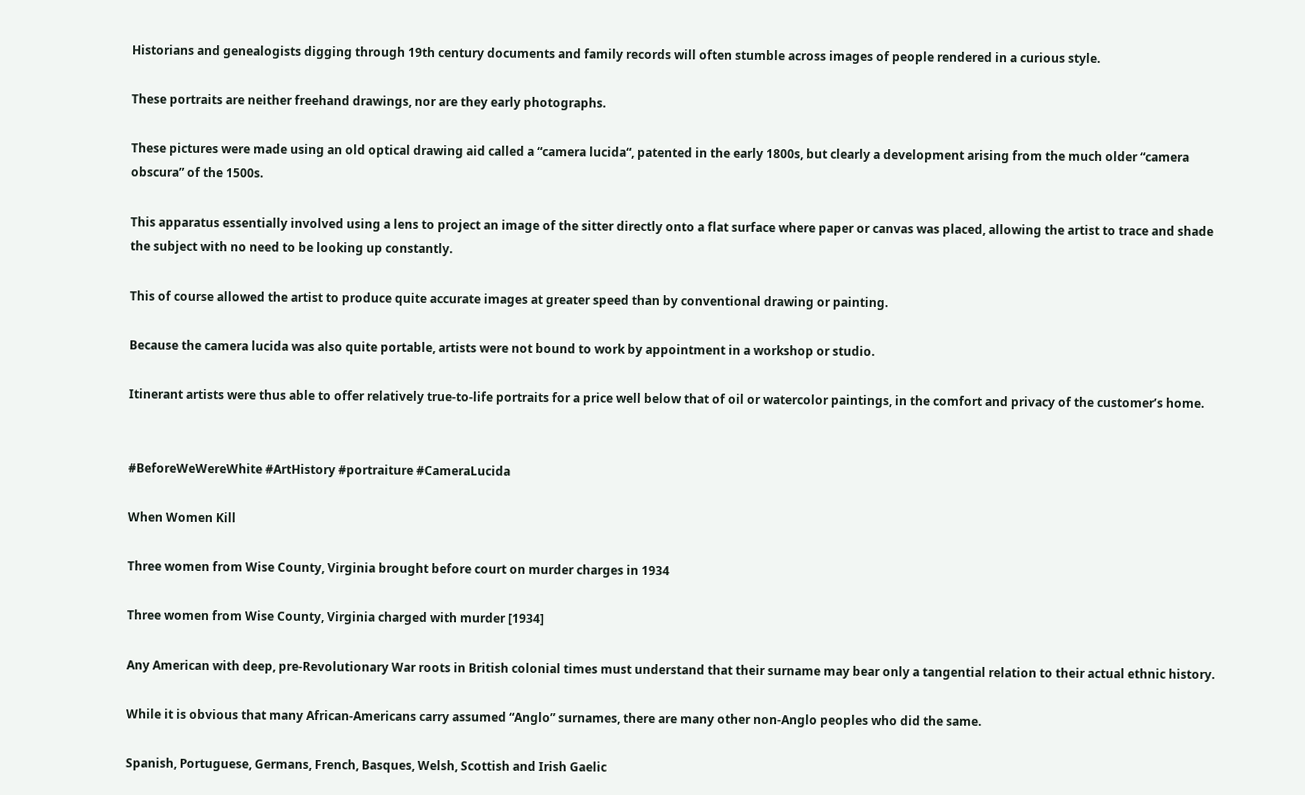Historians and genealogists digging through 19th century documents and family records will often stumble across images of people rendered in a curious style.

These portraits are neither freehand drawings, nor are they early photographs.

These pictures were made using an old optical drawing aid called a “camera lucida“, patented in the early 1800s, but clearly a development arising from the much older “camera obscura” of the 1500s.

This apparatus essentially involved using a lens to project an image of the sitter directly onto a flat surface where paper or canvas was placed, allowing the artist to trace and shade the subject with no need to be looking up constantly.

This of course allowed the artist to produce quite accurate images at greater speed than by conventional drawing or painting.

Because the camera lucida was also quite portable, artists were not bound to work by appointment in a workshop or studio.

Itinerant artists were thus able to offer relatively true-to-life portraits for a price well below that of oil or watercolor paintings, in the comfort and privacy of the customer’s home.


#BeforeWeWereWhite #ArtHistory #portraiture #CameraLucida

When Women Kill

Three women from Wise County, Virginia brought before court on murder charges in 1934

Three women from Wise County, Virginia charged with murder [1934]

Any American with deep, pre-Revolutionary War roots in British colonial times must understand that their surname may bear only a tangential relation to their actual ethnic history.

While it is obvious that many African-Americans carry assumed “Anglo” surnames, there are many other non-Anglo peoples who did the same.

Spanish, Portuguese, Germans, French, Basques, Welsh, Scottish and Irish Gaelic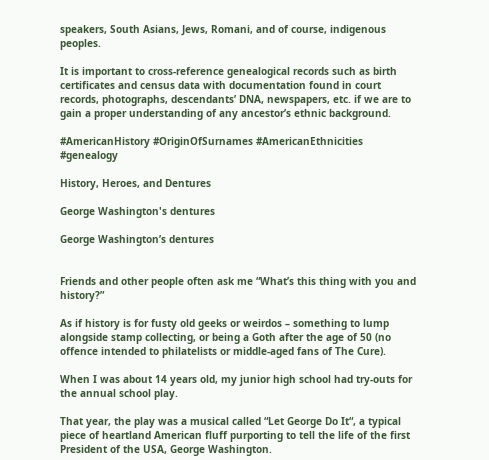speakers, South Asians, Jews, Romani, and of course, indigenous peoples.

It is important to cross-reference genealogical records such as birth certificates and census data with documentation found in court records, photographs, descendants’ DNA, newspapers, etc. if we are to  gain a proper understanding of any ancestor’s ethnic background.

#AmericanHistory #OriginOfSurnames #AmericanEthnicities #genealogy

History, Heroes, and Dentures

George Washington's dentures

George Washington’s dentures


Friends and other people often ask me “What’s this thing with you and history?”

As if history is for fusty old geeks or weirdos – something to lump alongside stamp collecting, or being a Goth after the age of 50 (no offence intended to philatelists or middle-aged fans of The Cure).

When I was about 14 years old, my junior high school had try-outs for the annual school play.

That year, the play was a musical called “Let George Do It“, a typical piece of heartland American fluff purporting to tell the life of the first President of the USA, George Washington.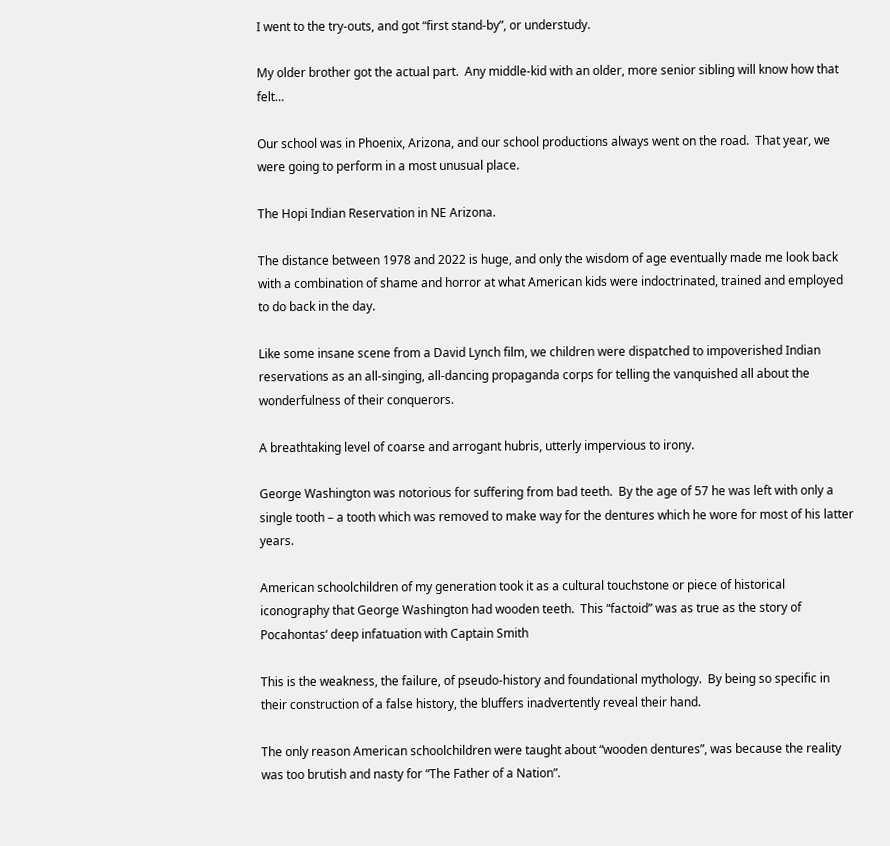I went to the try-outs, and got “first stand-by”, or understudy.

My older brother got the actual part.  Any middle-kid with an older, more senior sibling will know how that felt…

Our school was in Phoenix, Arizona, and our school productions always went on the road.  That year, we were going to perform in a most unusual place.

The Hopi Indian Reservation in NE Arizona.

The distance between 1978 and 2022 is huge, and only the wisdom of age eventually made me look back with a combination of shame and horror at what American kids were indoctrinated, trained and employed to do back in the day.

Like some insane scene from a David Lynch film, we children were dispatched to impoverished Indian reservations as an all-singing, all-dancing propaganda corps for telling the vanquished all about the wonderfulness of their conquerors.

A breathtaking level of coarse and arrogant hubris, utterly impervious to irony.

George Washington was notorious for suffering from bad teeth.  By the age of 57 he was left with only a single tooth – a tooth which was removed to make way for the dentures which he wore for most of his latter years.

American schoolchildren of my generation took it as a cultural touchstone or piece of historical iconography that George Washington had wooden teeth.  This “factoid” was as true as the story of Pocahontas‘ deep infatuation with Captain Smith

This is the weakness, the failure, of pseudo-history and foundational mythology.  By being so specific in their construction of a false history, the bluffers inadvertently reveal their hand.

The only reason American schoolchildren were taught about “wooden dentures”, was because the reality was too brutish and nasty for “The Father of a Nation”.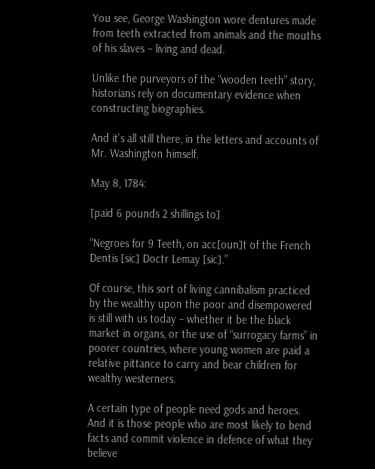You see, George Washington wore dentures made from teeth extracted from animals and the mouths of his slaves – living and dead.

Unlike the purveyors of the “wooden teeth” story, historians rely on documentary evidence when constructing biographies.

And it’s all still there, in the letters and accounts of Mr. Washington himself.

May 8, 1784:

[paid 6 pounds 2 shillings to]

“Negroes for 9 Teeth, on acc[oun]t of the French Dentis [sic] Doctr Lemay [sic].”

Of course, this sort of living cannibalism practiced by the wealthy upon the poor and disempowered is still with us today – whether it be the black market in organs, or the use of “surrogacy farms” in poorer countries, where young women are paid a relative pittance to carry and bear children for wealthy westerners.

A certain type of people need gods and heroes.  And it is those people who are most likely to bend facts and commit violence in defence of what they believe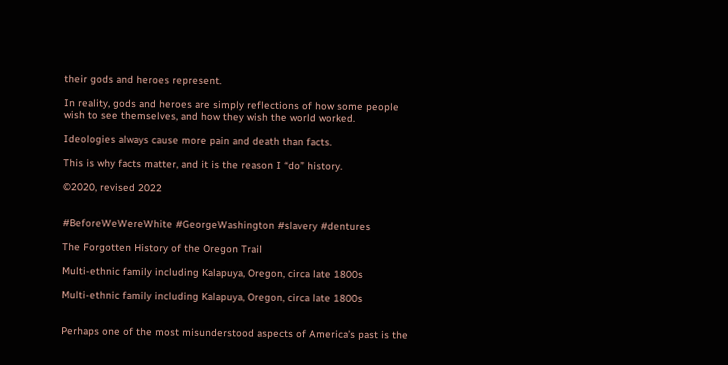their gods and heroes represent.

In reality, gods and heroes are simply reflections of how some people wish to see themselves, and how they wish the world worked.

Ideologies always cause more pain and death than facts.

This is why facts matter, and it is the reason I “do” history.

©2020, revised 2022


#BeforeWeWereWhite #GeorgeWashington #slavery #dentures

The Forgotten History of the Oregon Trail

Multi-ethnic family including Kalapuya, Oregon, circa late 1800s

Multi-ethnic family including Kalapuya, Oregon, circa late 1800s


Perhaps one of the most misunderstood aspects of America’s past is the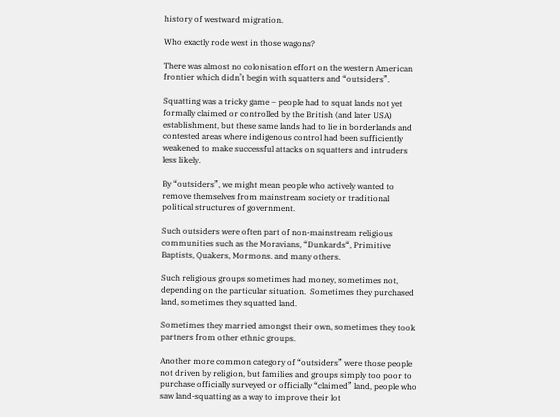history of westward migration.

Who exactly rode west in those wagons?

There was almost no colonisation effort on the western American frontier which didn’t begin with squatters and “outsiders”.

Squatting was a tricky game – people had to squat lands not yet formally claimed or controlled by the British (and later USA) establishment, but these same lands had to lie in borderlands and contested areas where indigenous control had been sufficiently weakened to make successful attacks on squatters and intruders less likely.

By “outsiders”, we might mean people who actively wanted to remove themselves from mainstream society or traditional political structures of government.

Such outsiders were often part of non-mainstream religious communities such as the Moravians, “Dunkards“, Primitive Baptists, Quakers, Mormons. and many others.

Such religious groups sometimes had money, sometimes not, depending on the particular situation.  Sometimes they purchased land, sometimes they squatted land.

Sometimes they married amongst their own, sometimes they took partners from other ethnic groups.

Another more common category of “outsiders” were those people not driven by religion, but families and groups simply too poor to purchase officially surveyed or officially “claimed” land, people who saw land-squatting as a way to improve their lot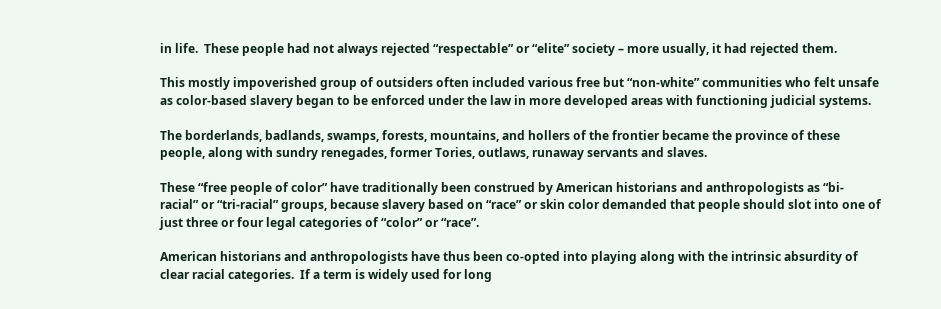in life.  These people had not always rejected “respectable” or “elite” society – more usually, it had rejected them.

This mostly impoverished group of outsiders often included various free but “non-white” communities who felt unsafe as color-based slavery began to be enforced under the law in more developed areas with functioning judicial systems.

The borderlands, badlands, swamps, forests, mountains, and hollers of the frontier became the province of these people, along with sundry renegades, former Tories, outlaws, runaway servants and slaves.

These “free people of color” have traditionally been construed by American historians and anthropologists as “bi-racial” or “tri-racial” groups, because slavery based on “race” or skin color demanded that people should slot into one of just three or four legal categories of “color” or “race”.

American historians and anthropologists have thus been co-opted into playing along with the intrinsic absurdity of clear racial categories.  If a term is widely used for long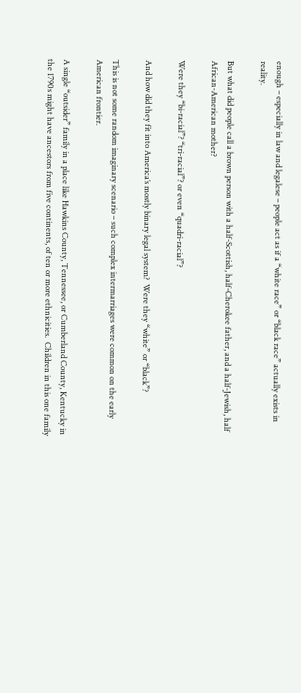enough – especially in law and legalese – people act as if a “white race” or “black race” actually exists in reality.

But what did people call a brown person with a half-Scottish, half-Cherokee father, and a half-Jewish, half African-American mother?

Were they “bi-racial”? “tri-racial”? or even “quadri-racial”?

And how did they fit into America’s mostly binary legal system?  Were they “white” or “black”?

This is not some random imaginary scenario – such complex intermarriages were common on the early American frontier.

A single “outsider” family in a place like Hawkins County, Tennessee, or Cumberland County, Kentucky in the 1790s might have ancestors from five continents, of ten or more ethnicities.  Children in this one family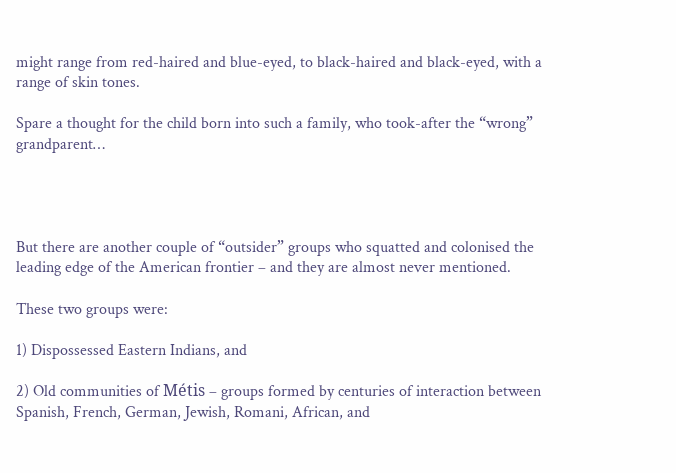might range from red-haired and blue-eyed, to black-haired and black-eyed, with a range of skin tones.

Spare a thought for the child born into such a family, who took-after the “wrong” grandparent…




But there are another couple of “outsider” groups who squatted and colonised the leading edge of the American frontier – and they are almost never mentioned.

These two groups were:

1) Dispossessed Eastern Indians, and

2) Old communities of Métis – groups formed by centuries of interaction between Spanish, French, German, Jewish, Romani, African, and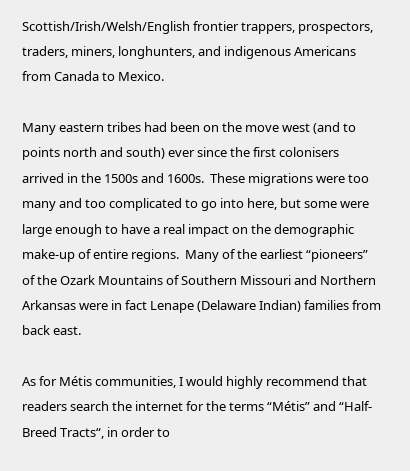Scottish/Irish/Welsh/English frontier trappers, prospectors, traders, miners, longhunters, and indigenous Americans from Canada to Mexico.

Many eastern tribes had been on the move west (and to points north and south) ever since the first colonisers arrived in the 1500s and 1600s.  These migrations were too many and too complicated to go into here, but some were large enough to have a real impact on the demographic make-up of entire regions.  Many of the earliest “pioneers” of the Ozark Mountains of Southern Missouri and Northern Arkansas were in fact Lenape (Delaware Indian) families from back east.

As for Métis communities, I would highly recommend that readers search the internet for the terms “Métis” and “Half-Breed Tracts“, in order to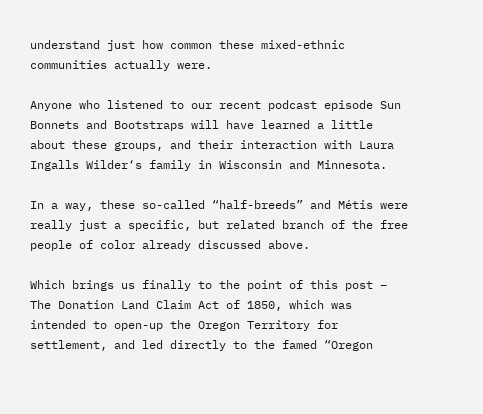understand just how common these mixed-ethnic communities actually were.

Anyone who listened to our recent podcast episode Sun Bonnets and Bootstraps will have learned a little about these groups, and their interaction with Laura Ingalls Wilder‘s family in Wisconsin and Minnesota.

In a way, these so-called “half-breeds” and Métis were really just a specific, but related branch of the free people of color already discussed above.

Which brings us finally to the point of this post – The Donation Land Claim Act of 1850, which was intended to open-up the Oregon Territory for settlement, and led directly to the famed “Oregon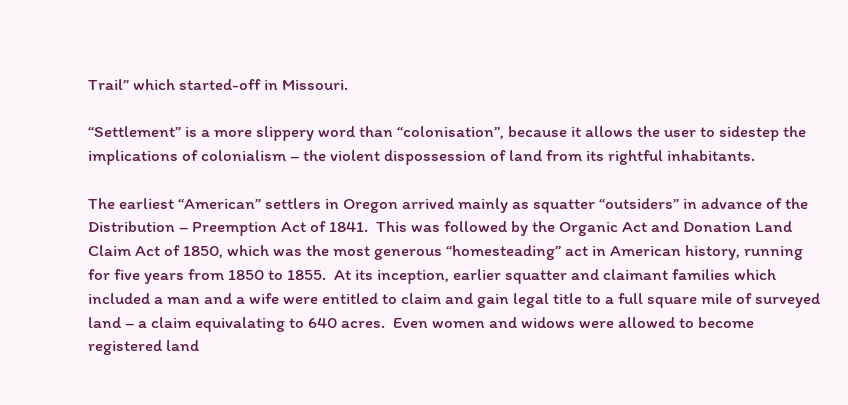Trail” which started-off in Missouri.

“Settlement” is a more slippery word than “colonisation”, because it allows the user to sidestep the implications of colonialism – the violent dispossession of land from its rightful inhabitants.

The earliest “American” settlers in Oregon arrived mainly as squatter “outsiders” in advance of the Distribution – Preemption Act of 1841.  This was followed by the Organic Act and Donation Land Claim Act of 1850, which was the most generous “homesteading” act in American history, running for five years from 1850 to 1855.  At its inception, earlier squatter and claimant families which included a man and a wife were entitled to claim and gain legal title to a full square mile of surveyed land – a claim equivalating to 640 acres.  Even women and widows were allowed to become registered land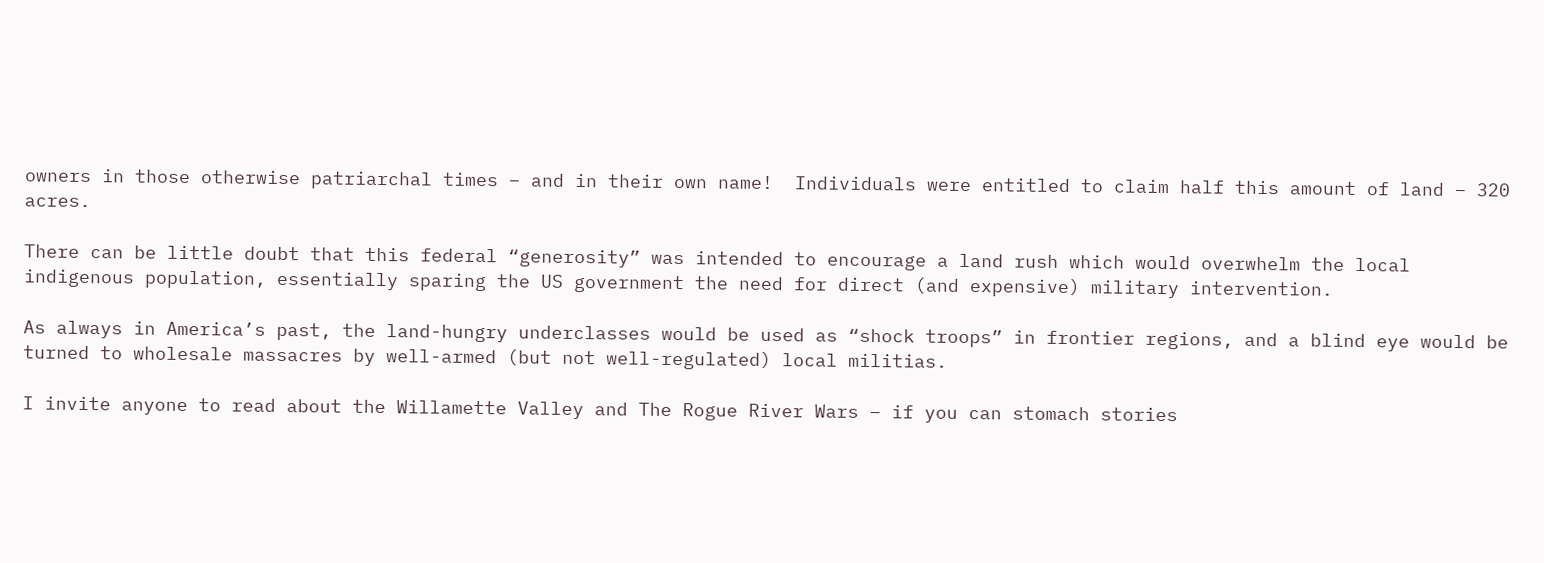owners in those otherwise patriarchal times – and in their own name!  Individuals were entitled to claim half this amount of land – 320 acres.

There can be little doubt that this federal “generosity” was intended to encourage a land rush which would overwhelm the local indigenous population, essentially sparing the US government the need for direct (and expensive) military intervention.

As always in America’s past, the land-hungry underclasses would be used as “shock troops” in frontier regions, and a blind eye would be turned to wholesale massacres by well-armed (but not well-regulated) local militias.

I invite anyone to read about the Willamette Valley and The Rogue River Wars – if you can stomach stories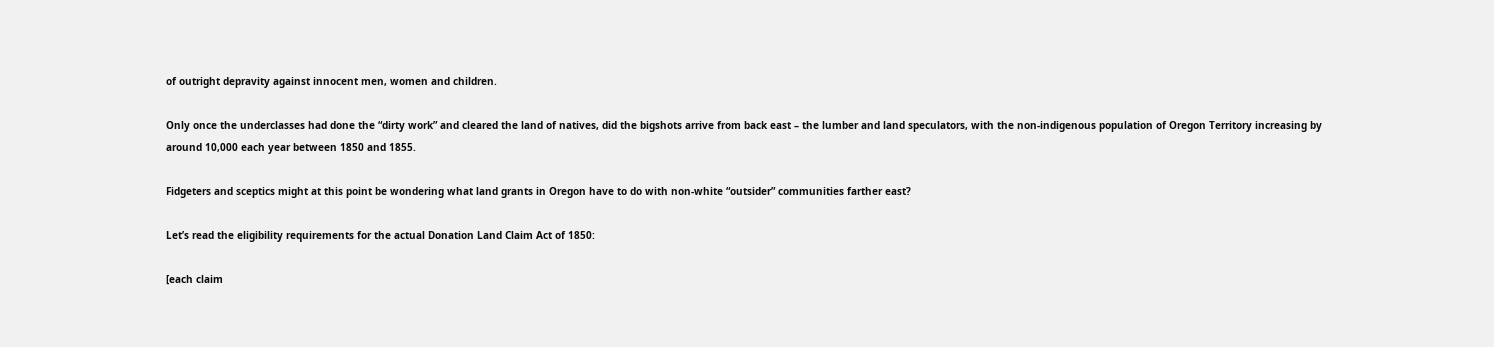of outright depravity against innocent men, women and children.

Only once the underclasses had done the “dirty work” and cleared the land of natives, did the bigshots arrive from back east – the lumber and land speculators, with the non-indigenous population of Oregon Territory increasing by around 10,000 each year between 1850 and 1855.

Fidgeters and sceptics might at this point be wondering what land grants in Oregon have to do with non-white “outsider” communities farther east?

Let’s read the eligibility requirements for the actual Donation Land Claim Act of 1850:

[each claim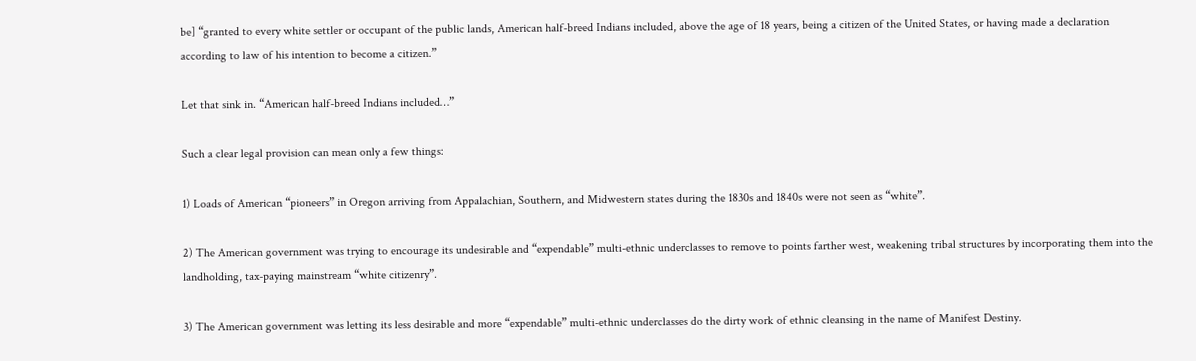be] “granted to every white settler or occupant of the public lands, American half-breed Indians included, above the age of 18 years, being a citizen of the United States, or having made a declaration according to law of his intention to become a citizen.”

Let that sink in. “American half-breed Indians included…”

Such a clear legal provision can mean only a few things:

1) Loads of American “pioneers” in Oregon arriving from Appalachian, Southern, and Midwestern states during the 1830s and 1840s were not seen as “white”.

2) The American government was trying to encourage its undesirable and “expendable” multi-ethnic underclasses to remove to points farther west, weakening tribal structures by incorporating them into the landholding, tax-paying mainstream “white citizenry”.

3) The American government was letting its less desirable and more “expendable” multi-ethnic underclasses do the dirty work of ethnic cleansing in the name of Manifest Destiny.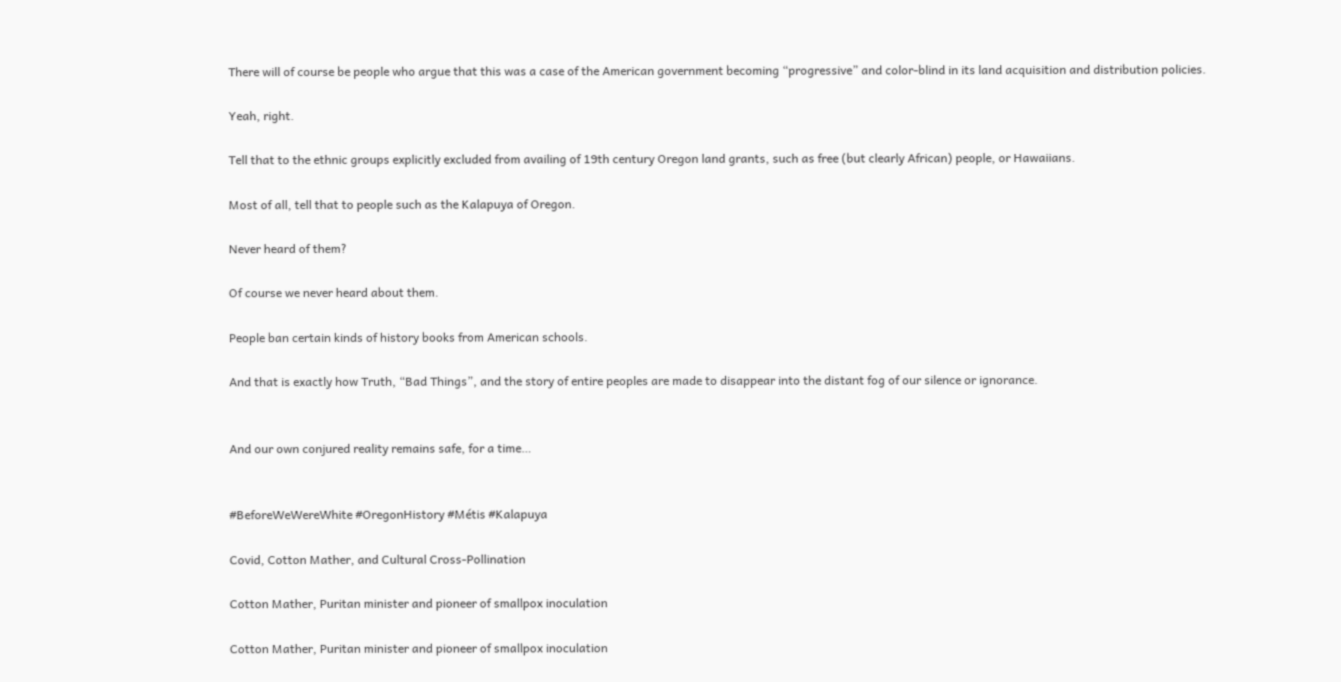There will of course be people who argue that this was a case of the American government becoming “progressive” and color-blind in its land acquisition and distribution policies.

Yeah, right.

Tell that to the ethnic groups explicitly excluded from availing of 19th century Oregon land grants, such as free (but clearly African) people, or Hawaiians.

Most of all, tell that to people such as the Kalapuya of Oregon.

Never heard of them?

Of course we never heard about them.

People ban certain kinds of history books from American schools.

And that is exactly how Truth, “Bad Things”, and the story of entire peoples are made to disappear into the distant fog of our silence or ignorance.


And our own conjured reality remains safe, for a time…


#BeforeWeWereWhite #OregonHistory #Métis #Kalapuya

Covid, Cotton Mather, and Cultural Cross-Pollination

Cotton Mather, Puritan minister and pioneer of smallpox inoculation

Cotton Mather, Puritan minister and pioneer of smallpox inoculation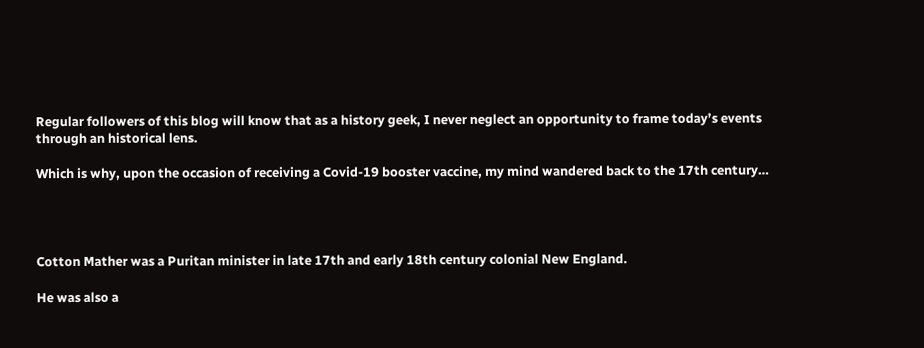Regular followers of this blog will know that as a history geek, I never neglect an opportunity to frame today’s events through an historical lens.

Which is why, upon the occasion of receiving a Covid-19 booster vaccine, my mind wandered back to the 17th century…




Cotton Mather was a Puritan minister in late 17th and early 18th century colonial New England.

He was also a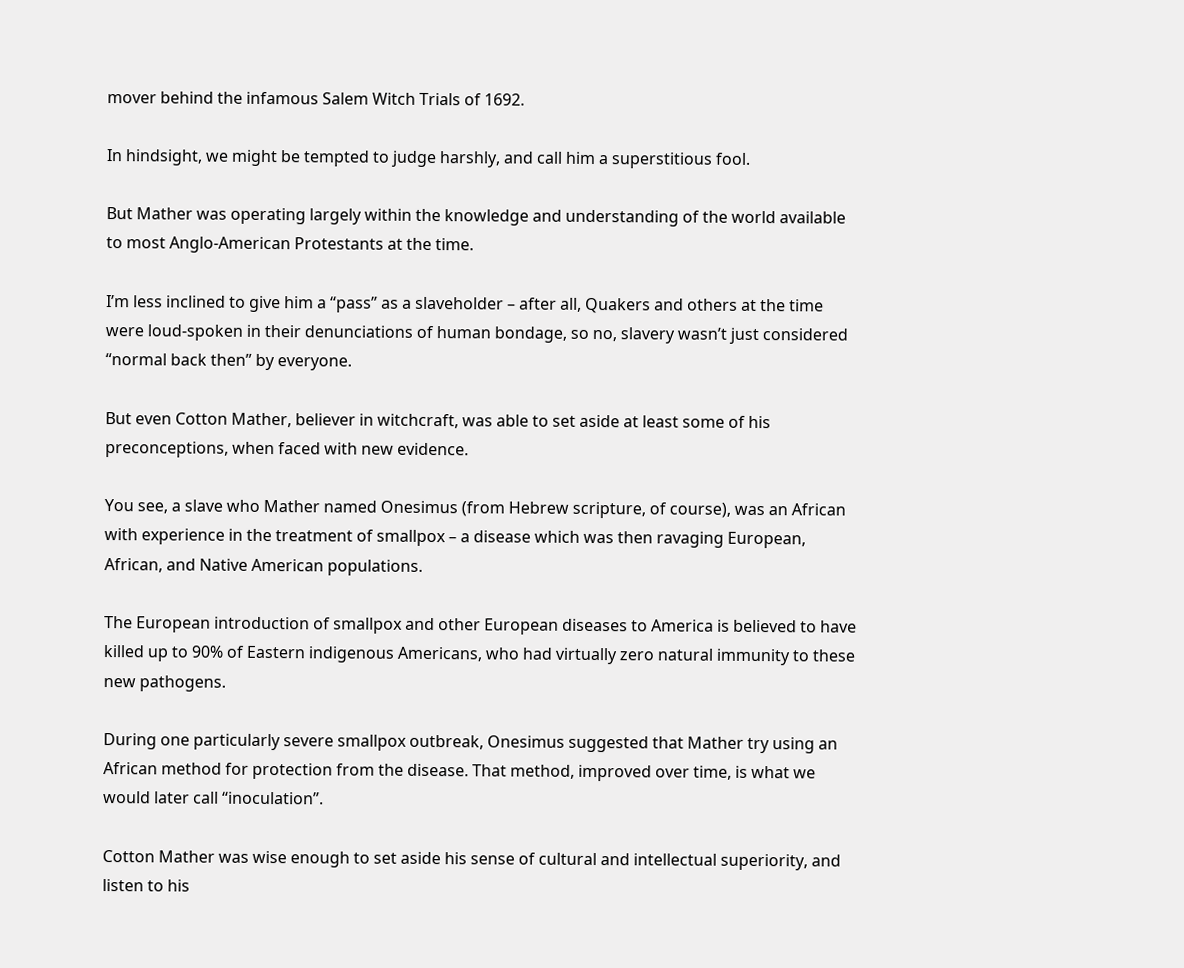mover behind the infamous Salem Witch Trials of 1692.

In hindsight, we might be tempted to judge harshly, and call him a superstitious fool.

But Mather was operating largely within the knowledge and understanding of the world available to most Anglo-American Protestants at the time.

I’m less inclined to give him a “pass” as a slaveholder – after all, Quakers and others at the time were loud-spoken in their denunciations of human bondage, so no, slavery wasn’t just considered “normal back then” by everyone.

But even Cotton Mather, believer in witchcraft, was able to set aside at least some of his preconceptions, when faced with new evidence.

You see, a slave who Mather named Onesimus (from Hebrew scripture, of course), was an African with experience in the treatment of smallpox – a disease which was then ravaging European, African, and Native American populations.

The European introduction of smallpox and other European diseases to America is believed to have killed up to 90% of Eastern indigenous Americans, who had virtually zero natural immunity to these new pathogens.

During one particularly severe smallpox outbreak, Onesimus suggested that Mather try using an African method for protection from the disease. That method, improved over time, is what we would later call “inoculation”.

Cotton Mather was wise enough to set aside his sense of cultural and intellectual superiority, and listen to his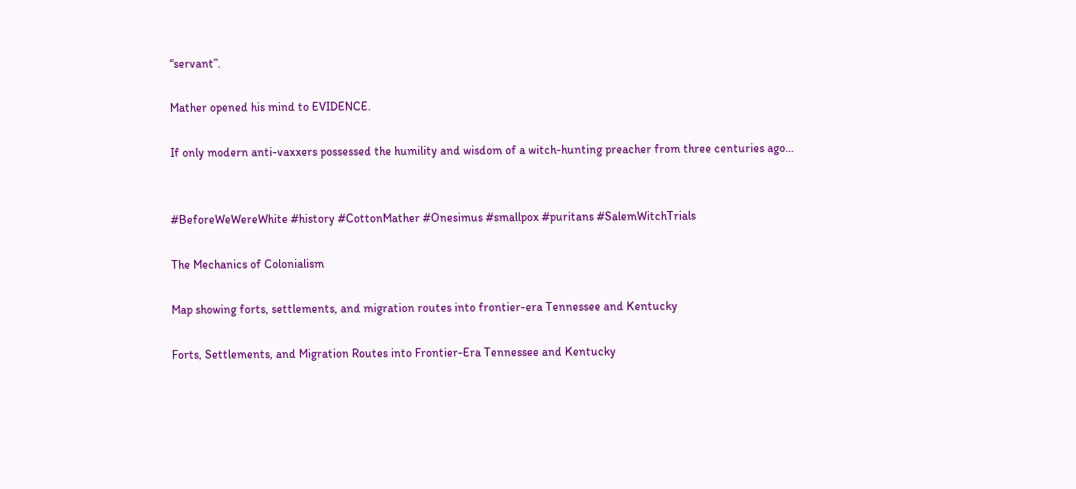“servant”.

Mather opened his mind to EVIDENCE.

If only modern anti-vaxxers possessed the humility and wisdom of a witch-hunting preacher from three centuries ago…


#BeforeWeWereWhite #history #CottonMather #Onesimus #smallpox #puritans #SalemWitchTrials

The Mechanics of Colonialism

Map showing forts, settlements, and migration routes into frontier-era Tennessee and Kentucky

Forts, Settlements, and Migration Routes into Frontier-Era Tennessee and Kentucky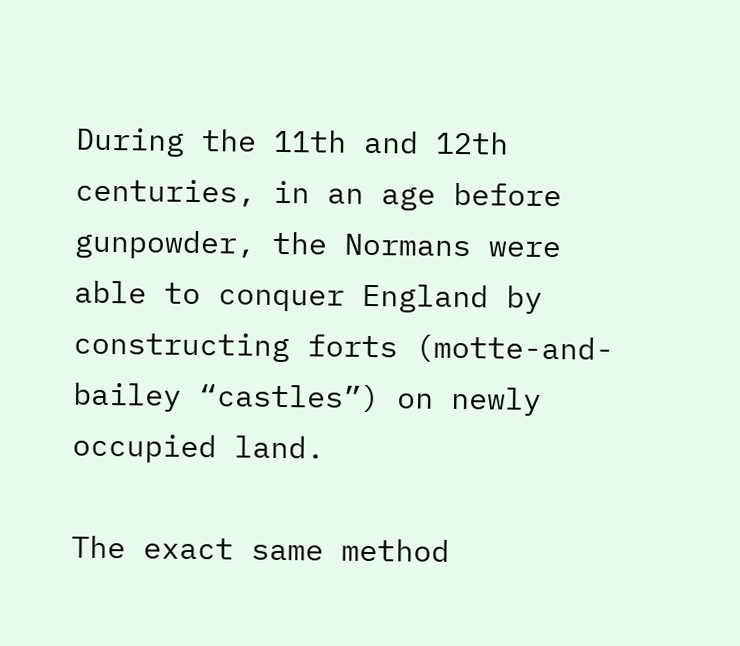During the 11th and 12th centuries, in an age before gunpowder, the Normans were able to conquer England by constructing forts (motte-and-bailey “castles”) on newly occupied land.

The exact same method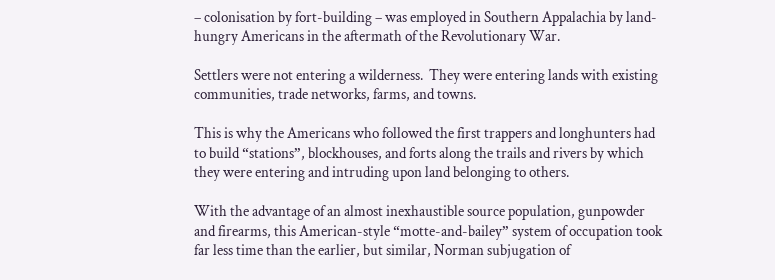– colonisation by fort-building – was employed in Southern Appalachia by land-hungry Americans in the aftermath of the Revolutionary War.

Settlers were not entering a wilderness.  They were entering lands with existing communities, trade networks, farms, and towns.

This is why the Americans who followed the first trappers and longhunters had to build “stations”, blockhouses, and forts along the trails and rivers by which they were entering and intruding upon land belonging to others.

With the advantage of an almost inexhaustible source population, gunpowder and firearms, this American-style “motte-and-bailey” system of occupation took far less time than the earlier, but similar, Norman subjugation of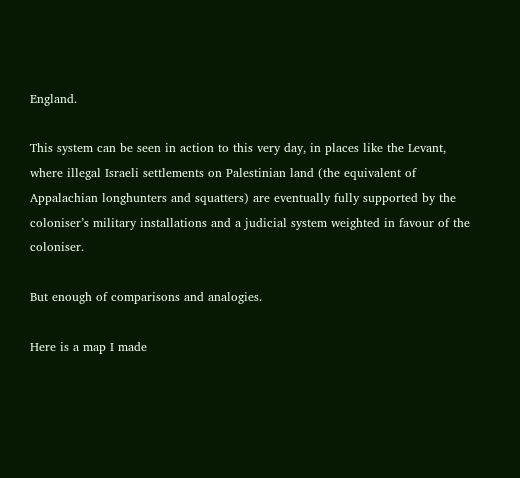England.

This system can be seen in action to this very day, in places like the Levant, where illegal Israeli settlements on Palestinian land (the equivalent of Appalachian longhunters and squatters) are eventually fully supported by the coloniser’s military installations and a judicial system weighted in favour of the coloniser.

But enough of comparisons and analogies.

Here is a map I made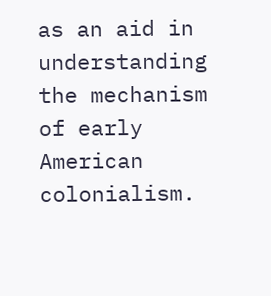as an aid in understanding the mechanism of early American colonialism.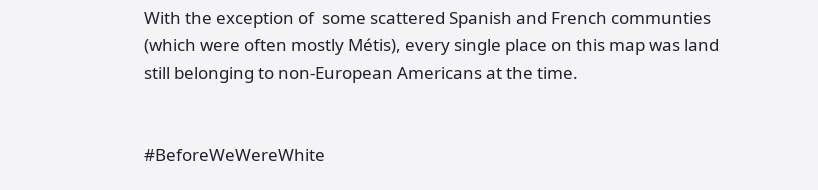With the exception of  some scattered Spanish and French communties (which were often mostly Métis), every single place on this map was land still belonging to non-European Americans at the time.


#BeforeWeWereWhite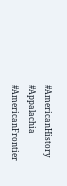#AmericanHistory #Appalachia #AmericanFrontier